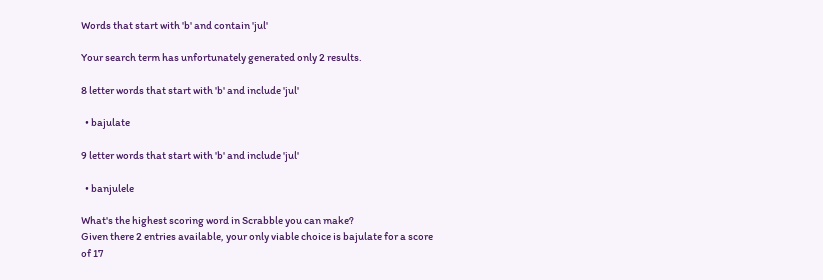Words that start with 'b' and contain 'jul'

Your search term has unfortunately generated only 2 results.

8 letter words that start with 'b' and include 'jul'

  • bajulate

9 letter words that start with 'b' and include 'jul'

  • banjulele

What's the highest scoring word in Scrabble you can make?
Given there 2 entries available, your only viable choice is bajulate for a score of 17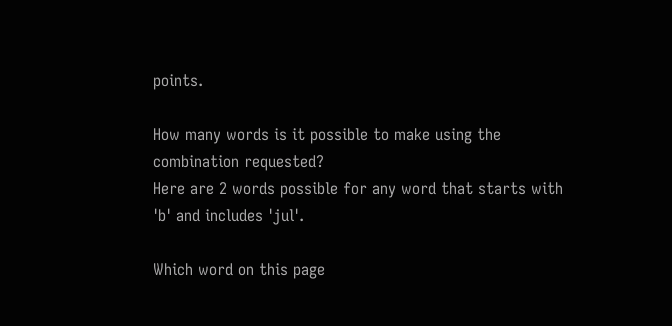points.

How many words is it possible to make using the combination requested?
Here are 2 words possible for any word that starts with 'b' and includes 'jul'.

Which word on this page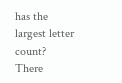has the largest letter count?
There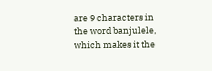are 9 characters in the word banjulele, which makes it the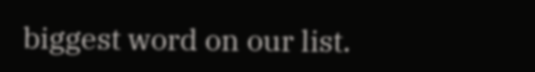biggest word on our list.